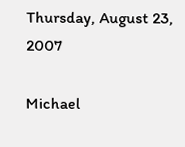Thursday, August 23, 2007

Michael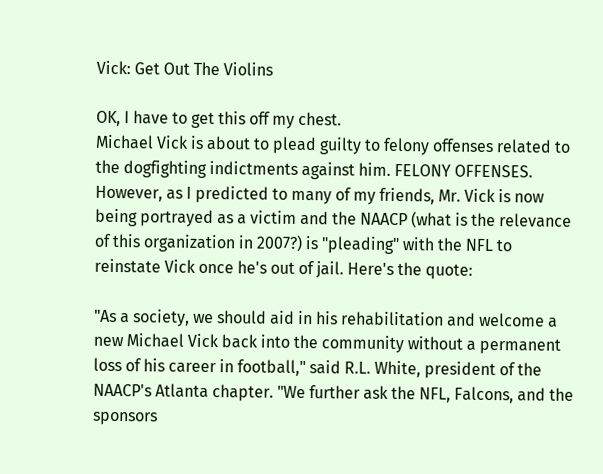Vick: Get Out The Violins

OK, I have to get this off my chest.
Michael Vick is about to plead guilty to felony offenses related to the dogfighting indictments against him. FELONY OFFENSES.
However, as I predicted to many of my friends, Mr. Vick is now being portrayed as a victim and the NAACP (what is the relevance of this organization in 2007?) is "pleading" with the NFL to reinstate Vick once he's out of jail. Here's the quote:

"As a society, we should aid in his rehabilitation and welcome a new Michael Vick back into the community without a permanent loss of his career in football," said R.L. White, president of the NAACP's Atlanta chapter. "We further ask the NFL, Falcons, and the sponsors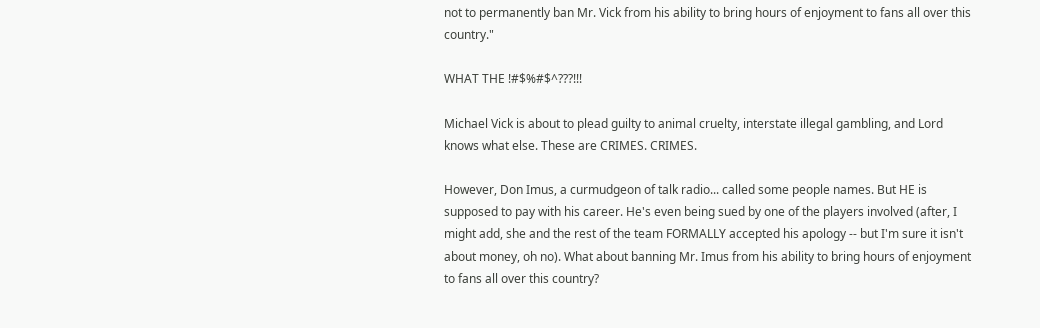not to permanently ban Mr. Vick from his ability to bring hours of enjoyment to fans all over this country."

WHAT THE !#$%#$^???!!!

Michael Vick is about to plead guilty to animal cruelty, interstate illegal gambling, and Lord knows what else. These are CRIMES. CRIMES.

However, Don Imus, a curmudgeon of talk radio... called some people names. But HE is supposed to pay with his career. He's even being sued by one of the players involved (after, I might add, she and the rest of the team FORMALLY accepted his apology -- but I'm sure it isn't about money, oh no). What about banning Mr. Imus from his ability to bring hours of enjoyment to fans all over this country?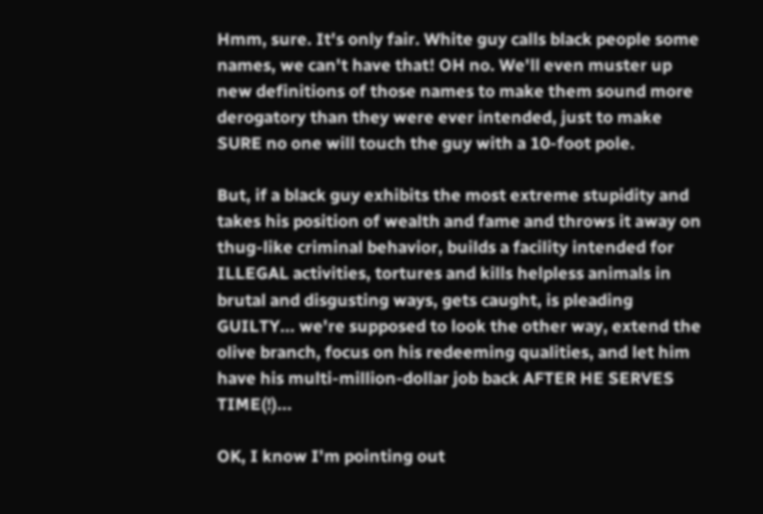Hmm, sure. It's only fair. White guy calls black people some names, we can't have that! OH no. We'll even muster up new definitions of those names to make them sound more derogatory than they were ever intended, just to make SURE no one will touch the guy with a 10-foot pole.

But, if a black guy exhibits the most extreme stupidity and takes his position of wealth and fame and throws it away on thug-like criminal behavior, builds a facility intended for ILLEGAL activities, tortures and kills helpless animals in brutal and disgusting ways, gets caught, is pleading GUILTY... we're supposed to look the other way, extend the olive branch, focus on his redeeming qualities, and let him have his multi-million-dollar job back AFTER HE SERVES TIME(!)...

OK, I know I'm pointing out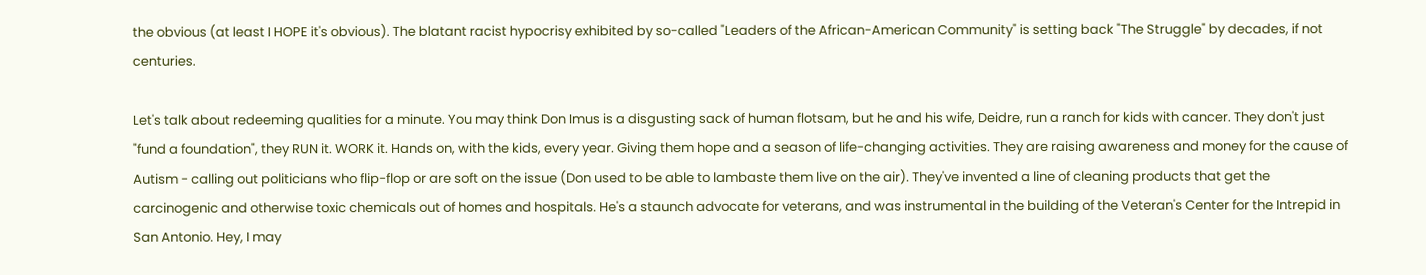the obvious (at least I HOPE it's obvious). The blatant racist hypocrisy exhibited by so-called "Leaders of the African-American Community" is setting back "The Struggle" by decades, if not centuries.

Let's talk about redeeming qualities for a minute. You may think Don Imus is a disgusting sack of human flotsam, but he and his wife, Deidre, run a ranch for kids with cancer. They don't just "fund a foundation", they RUN it. WORK it. Hands on, with the kids, every year. Giving them hope and a season of life-changing activities. They are raising awareness and money for the cause of Autism - calling out politicians who flip-flop or are soft on the issue (Don used to be able to lambaste them live on the air). They've invented a line of cleaning products that get the carcinogenic and otherwise toxic chemicals out of homes and hospitals. He's a staunch advocate for veterans, and was instrumental in the building of the Veteran's Center for the Intrepid in San Antonio. Hey, I may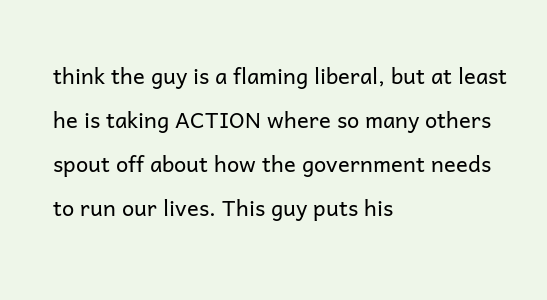think the guy is a flaming liberal, but at least he is taking ACTION where so many others spout off about how the government needs to run our lives. This guy puts his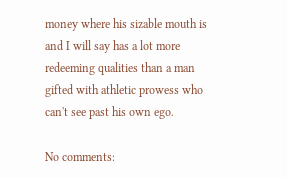money where his sizable mouth is and I will say has a lot more redeeming qualities than a man gifted with athletic prowess who can't see past his own ego.

No comments: